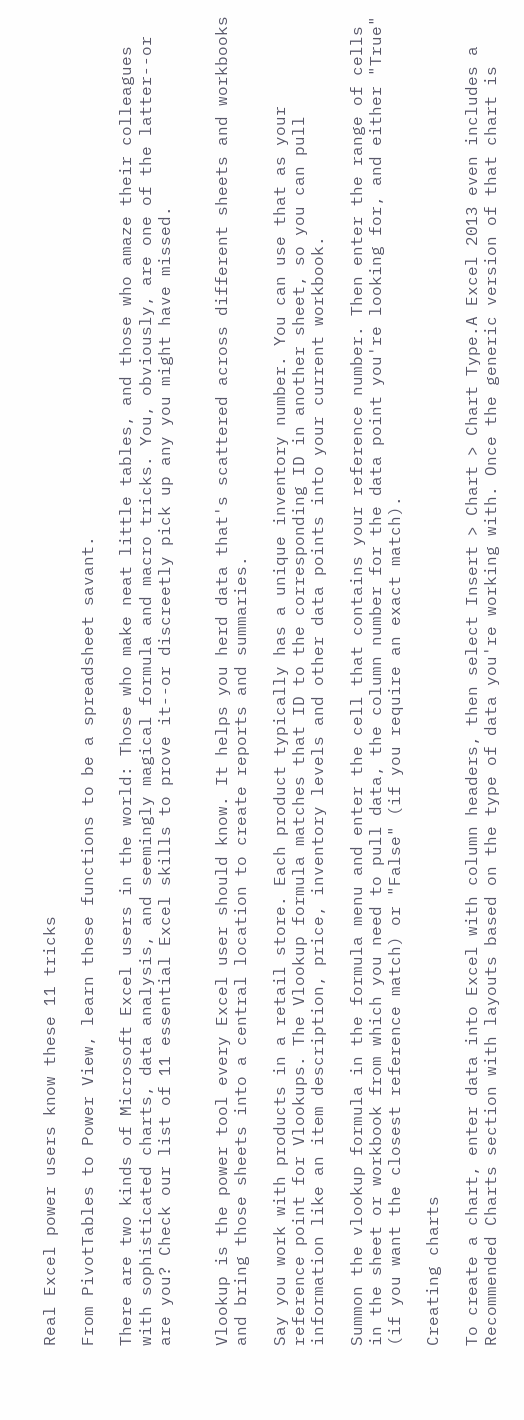Real Excel power users know these 11 tricks

From PivotTables to Power View, learn these functions to be a spreadsheet savant.

There are two kinds of Microsoft Excel users in the world: Those who make neat little tables, and those who amaze their colleagues with sophisticated charts, data analysis, and seemingly magical formula and macro tricks. You, obviously, are one of the latter--or are you? Check our list of 11 essential Excel skills to prove it--or discreetly pick up any you might have missed.


Vlookup is the power tool every Excel user should know. It helps you herd data that's scattered across different sheets and workbooks and bring those sheets into a central location to create reports and summaries.

Say you work with products in a retail store. Each product typically has a unique inventory number. You can use that as your reference point for Vlookups. The Vlookup formula matches that ID to the corresponding ID in another sheet, so you can pull information like an item description, price, inventory levels and other data points into your current workbook.

Summon the vlookup formula in the formula menu and enter the cell that contains your reference number. Then enter the range of cells in the sheet or workbook from which you need to pull data, the column number for the data point you're looking for, and either "True" (if you want the closest reference match) or "False" (if you require an exact match).

Creating charts

To create a chart, enter data into Excel with column headers, then select Insert > Chart > Chart Type.A Excel 2013 even includes a Recommended Charts section with layouts based on the type of data you're working with. Once the generic version of that chart is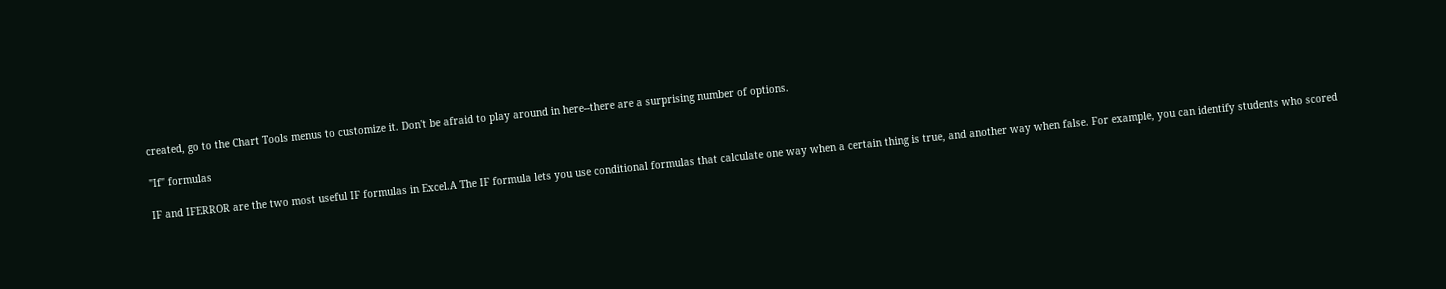created, go to the Chart Tools menus to customize it. Don't be afraid to play around in here--there are a surprising number of options.

"If" formulas

IF and IFERROR are the two most useful IF formulas in Excel.A The IF formula lets you use conditional formulas that calculate one way when a certain thing is true, and another way when false. For example, you can identify students who scored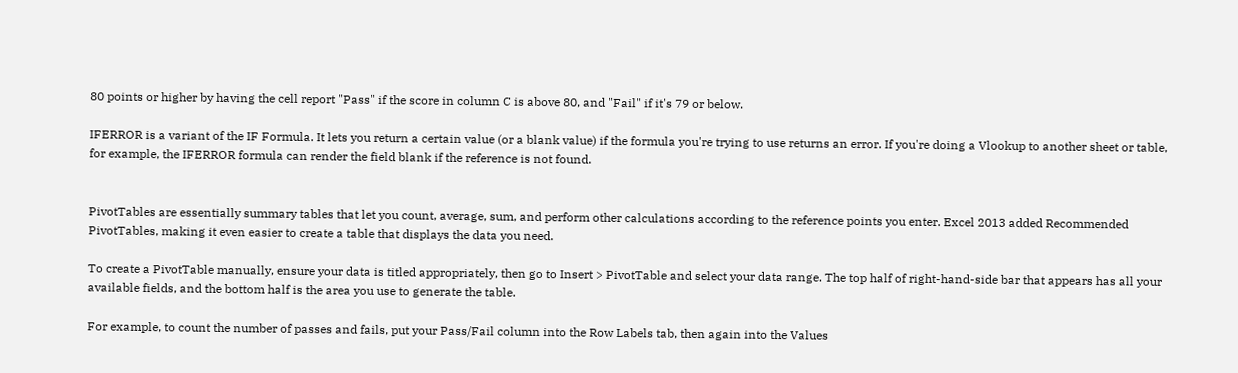80 points or higher by having the cell report "Pass" if the score in column C is above 80, and "Fail" if it's 79 or below.

IFERROR is a variant of the IF Formula. It lets you return a certain value (or a blank value) if the formula you're trying to use returns an error. If you're doing a Vlookup to another sheet or table, for example, the IFERROR formula can render the field blank if the reference is not found.


PivotTables are essentially summary tables that let you count, average, sum, and perform other calculations according to the reference points you enter. Excel 2013 added Recommended PivotTables, making it even easier to create a table that displays the data you need.

To create a PivotTable manually, ensure your data is titled appropriately, then go to Insert > PivotTable and select your data range. The top half of right-hand-side bar that appears has all your available fields, and the bottom half is the area you use to generate the table.

For example, to count the number of passes and fails, put your Pass/Fail column into the Row Labels tab, then again into the Values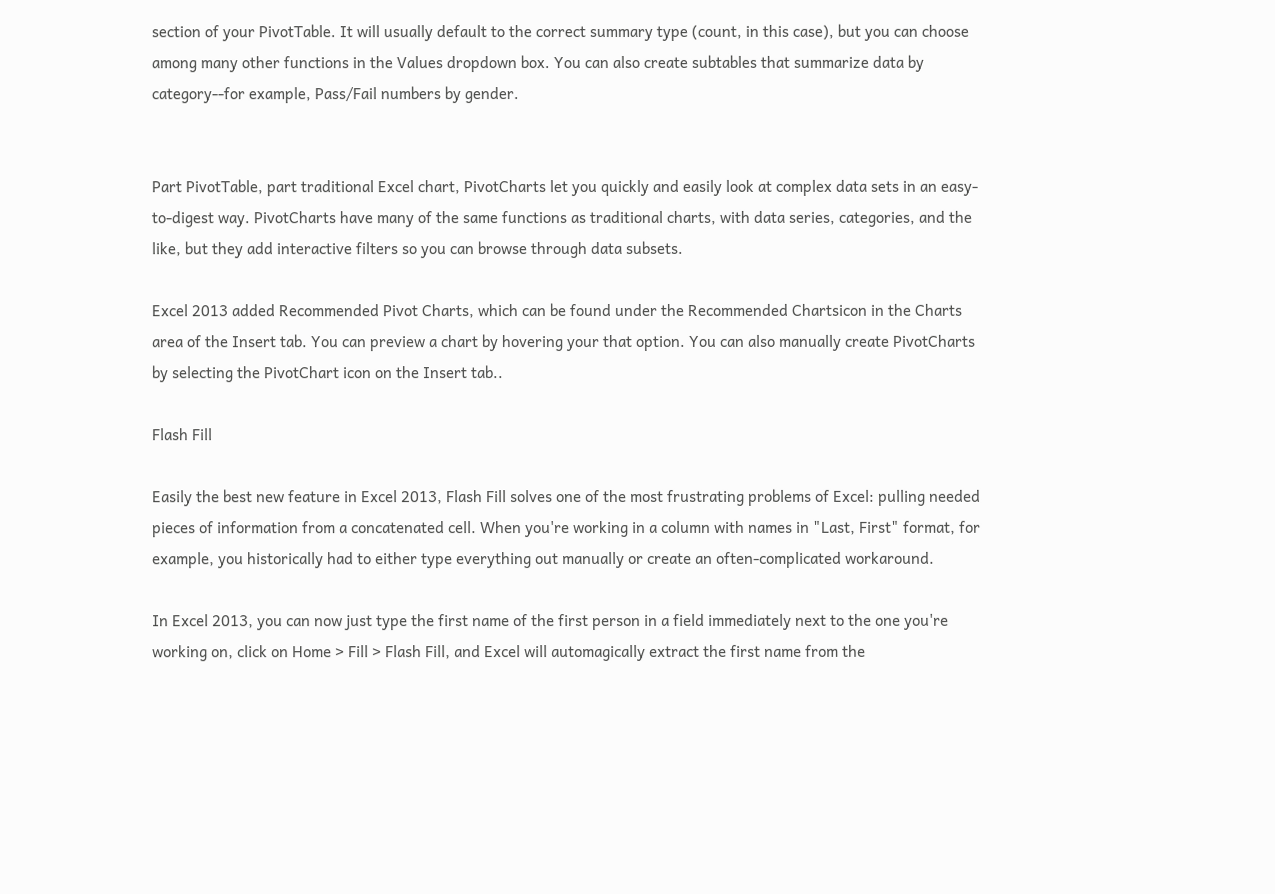section of your PivotTable. It will usually default to the correct summary type (count, in this case), but you can choose among many other functions in the Values dropdown box. You can also create subtables that summarize data by category--for example, Pass/Fail numbers by gender.


Part PivotTable, part traditional Excel chart, PivotCharts let you quickly and easily look at complex data sets in an easy-to-digest way. PivotCharts have many of the same functions as traditional charts, with data series, categories, and the like, but they add interactive filters so you can browse through data subsets.

Excel 2013 added Recommended Pivot Charts, which can be found under the Recommended Chartsicon in the Charts area of the Insert tab. You can preview a chart by hovering your that option. You can also manually create PivotCharts by selecting the PivotChart icon on the Insert tab..

Flash Fill

Easily the best new feature in Excel 2013, Flash Fill solves one of the most frustrating problems of Excel: pulling needed pieces of information from a concatenated cell. When you're working in a column with names in "Last, First" format, for example, you historically had to either type everything out manually or create an often-complicated workaround.

In Excel 2013, you can now just type the first name of the first person in a field immediately next to the one you're working on, click on Home > Fill > Flash Fill, and Excel will automagically extract the first name from the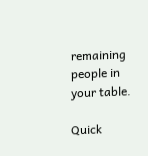remaining people in your table.

Quick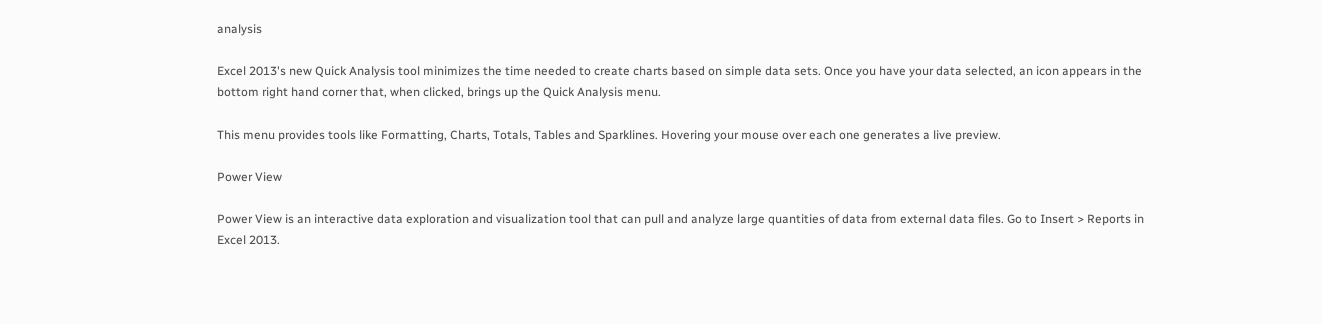analysis

Excel 2013's new Quick Analysis tool minimizes the time needed to create charts based on simple data sets. Once you have your data selected, an icon appears in the bottom right hand corner that, when clicked, brings up the Quick Analysis menu.

This menu provides tools like Formatting, Charts, Totals, Tables and Sparklines. Hovering your mouse over each one generates a live preview.

Power View

Power View is an interactive data exploration and visualization tool that can pull and analyze large quantities of data from external data files. Go to Insert > Reports in Excel 2013.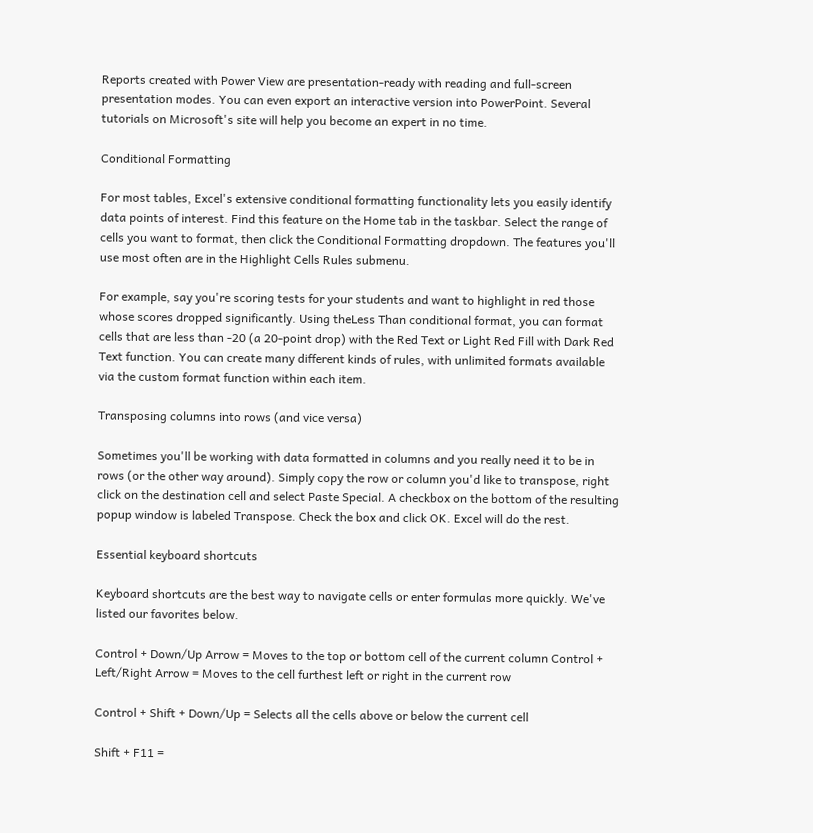Reports created with Power View are presentation-ready with reading and full-screen presentation modes. You can even export an interactive version into PowerPoint. Several tutorials on Microsoft's site will help you become an expert in no time.

Conditional Formatting

For most tables, Excel's extensive conditional formatting functionality lets you easily identify data points of interest. Find this feature on the Home tab in the taskbar. Select the range of cells you want to format, then click the Conditional Formatting dropdown. The features you'll use most often are in the Highlight Cells Rules submenu.

For example, say you're scoring tests for your students and want to highlight in red those whose scores dropped significantly. Using theLess Than conditional format, you can format cells that are less than -20 (a 20-point drop) with the Red Text or Light Red Fill with Dark Red Text function. You can create many different kinds of rules, with unlimited formats available via the custom format function within each item.

Transposing columns into rows (and vice versa)

Sometimes you'll be working with data formatted in columns and you really need it to be in rows (or the other way around). Simply copy the row or column you'd like to transpose, right click on the destination cell and select Paste Special. A checkbox on the bottom of the resulting popup window is labeled Transpose. Check the box and click OK. Excel will do the rest.

Essential keyboard shortcuts

Keyboard shortcuts are the best way to navigate cells or enter formulas more quickly. We've listed our favorites below.

Control + Down/Up Arrow = Moves to the top or bottom cell of the current column Control + Left/Right Arrow = Moves to the cell furthest left or right in the current row

Control + Shift + Down/Up = Selects all the cells above or below the current cell

Shift + F11 =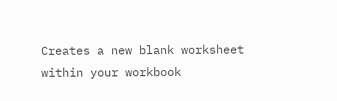Creates a new blank worksheet within your workbook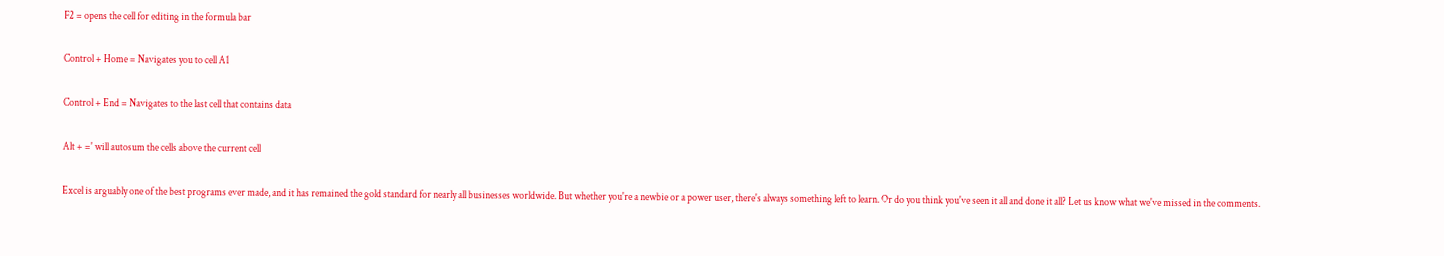F2 = opens the cell for editing in the formula bar

Control + Home = Navigates you to cell A1

Control + End = Navigates to the last cell that contains data

Alt + =' will autosum the cells above the current cell

Excel is arguably one of the best programs ever made, and it has remained the gold standard for nearly all businesses worldwide. But whether you're a newbie or a power user, there's always something left to learn. Or do you think you've seen it all and done it all? Let us know what we've missed in the comments.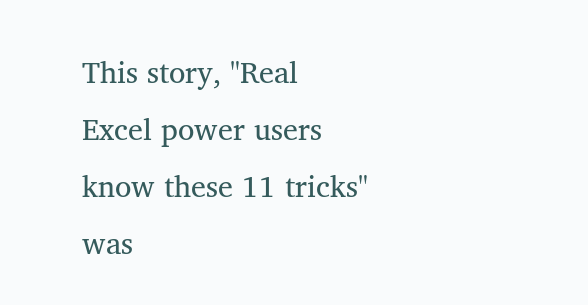This story, "Real Excel power users know these 11 tricks" was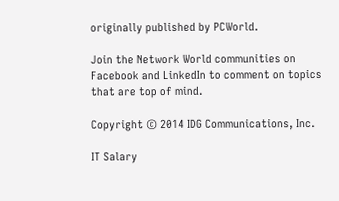originally published by PCWorld.

Join the Network World communities on Facebook and LinkedIn to comment on topics that are top of mind.

Copyright © 2014 IDG Communications, Inc.

IT Salary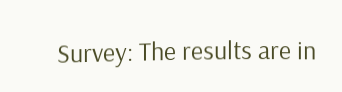Survey: The results are in